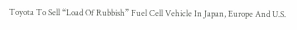Toyota To Sell “Load Of Rubbish” Fuel Cell Vehicle In Japan, Europe And U.S.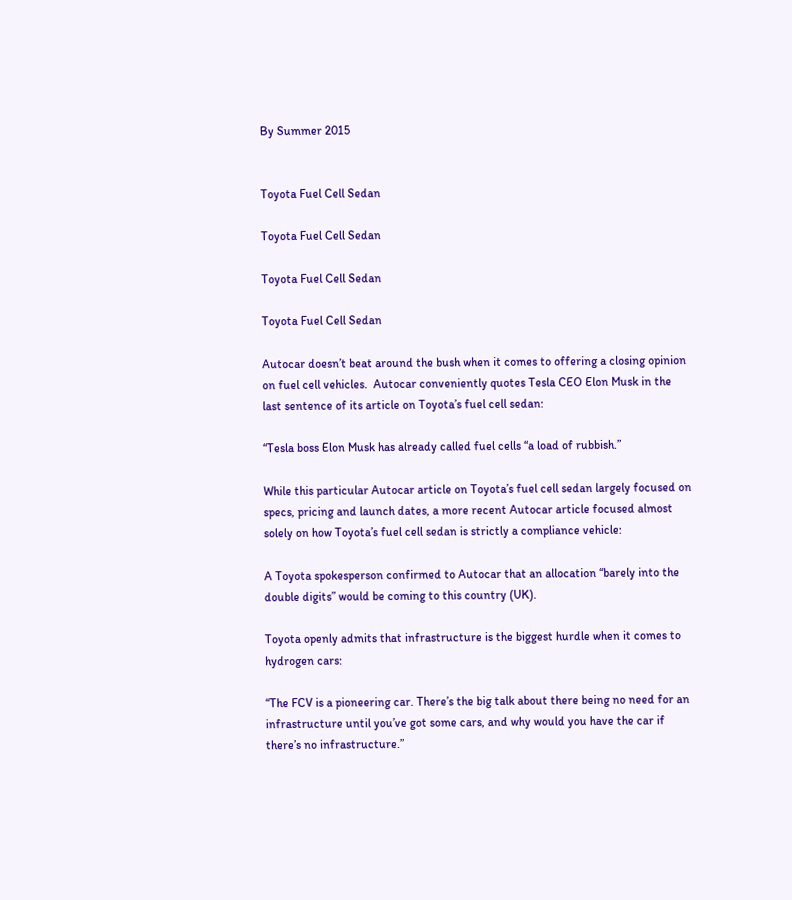By Summer 2015


Toyota Fuel Cell Sedan

Toyota Fuel Cell Sedan

Toyota Fuel Cell Sedan

Toyota Fuel Cell Sedan

Autocar doesn’t beat around the bush when it comes to offering a closing opinion on fuel cell vehicles.  Autocar conveniently quotes Tesla CEO Elon Musk in the last sentence of its article on Toyota’s fuel cell sedan:

“Tesla boss Elon Musk has already called fuel cells “a load of rubbish.”

While this particular Autocar article on Toyota’s fuel cell sedan largely focused on specs, pricing and launch dates, a more recent Autocar article focused almost solely on how Toyota’s fuel cell sedan is strictly a compliance vehicle:

A Toyota spokesperson confirmed to Autocar that an allocation “barely into the double digits” would be coming to this country (UK).

Toyota openly admits that infrastructure is the biggest hurdle when it comes to hydrogen cars:

“The FCV is a pioneering car. There’s the big talk about there being no need for an infrastructure until you’ve got some cars, and why would you have the car if there’s no infrastructure.”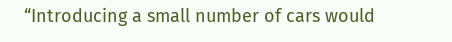“Introducing a small number of cars would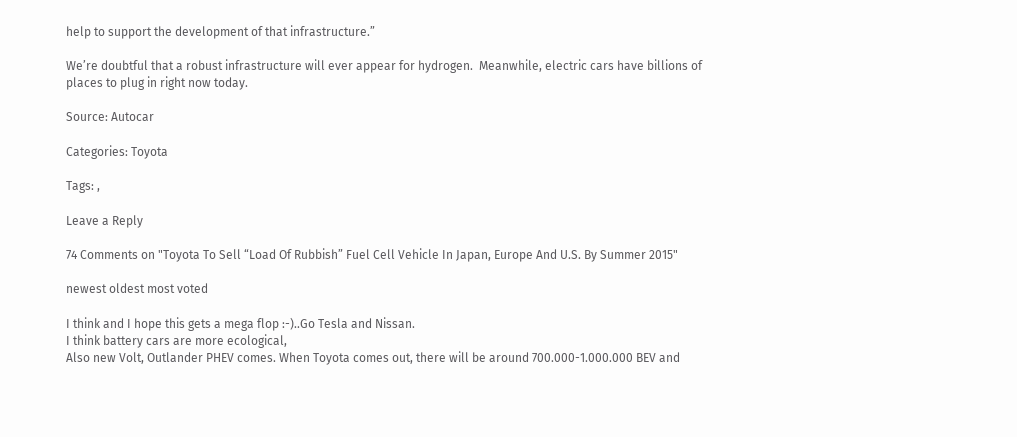help to support the development of that infrastructure.”

We’re doubtful that a robust infrastructure will ever appear for hydrogen.  Meanwhile, electric cars have billions of places to plug in right now today.

Source: Autocar

Categories: Toyota

Tags: ,

Leave a Reply

74 Comments on "Toyota To Sell “Load Of Rubbish” Fuel Cell Vehicle In Japan, Europe And U.S. By Summer 2015"

newest oldest most voted

I think and I hope this gets a mega flop :-)..Go Tesla and Nissan.
I think battery cars are more ecological,
Also new Volt, Outlander PHEV comes. When Toyota comes out, there will be around 700.000-1.000.000 BEV and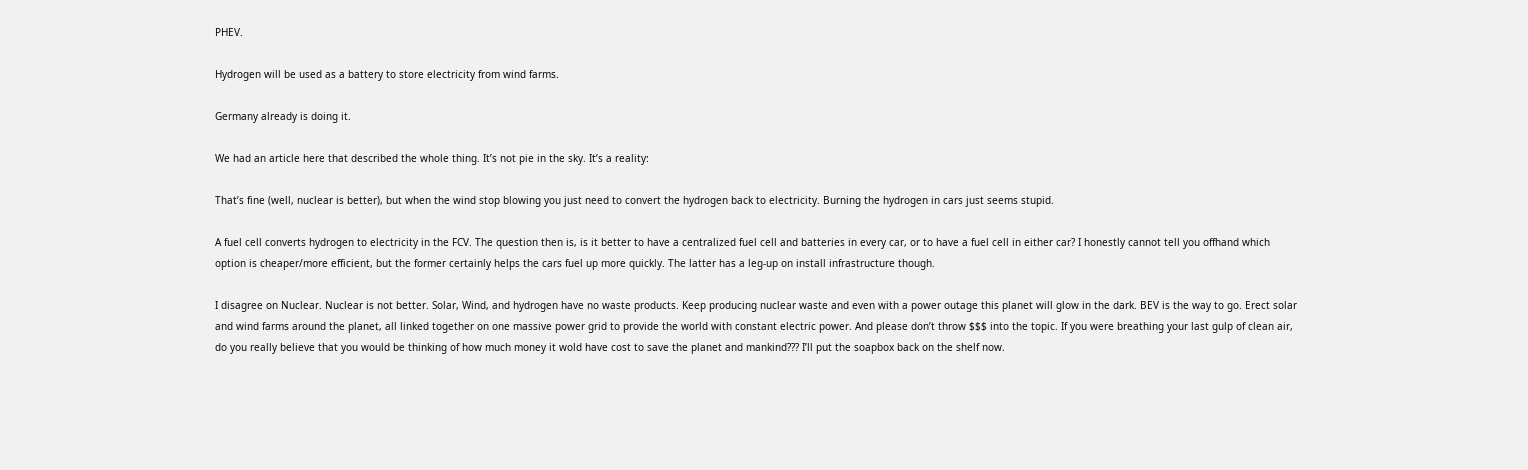PHEV.

Hydrogen will be used as a battery to store electricity from wind farms.

Germany already is doing it.

We had an article here that described the whole thing. It’s not pie in the sky. It’s a reality:

That’s fine (well, nuclear is better), but when the wind stop blowing you just need to convert the hydrogen back to electricity. Burning the hydrogen in cars just seems stupid.

A fuel cell converts hydrogen to electricity in the FCV. The question then is, is it better to have a centralized fuel cell and batteries in every car, or to have a fuel cell in either car? I honestly cannot tell you offhand which option is cheaper/more efficient, but the former certainly helps the cars fuel up more quickly. The latter has a leg-up on install infrastructure though.

I disagree on Nuclear. Nuclear is not better. Solar, Wind, and hydrogen have no waste products. Keep producing nuclear waste and even with a power outage this planet will glow in the dark. BEV is the way to go. Erect solar and wind farms around the planet, all linked together on one massive power grid to provide the world with constant electric power. And please don’t throw $$$ into the topic. If you were breathing your last gulp of clean air, do you really believe that you would be thinking of how much money it wold have cost to save the planet and mankind??? I’ll put the soapbox back on the shelf now.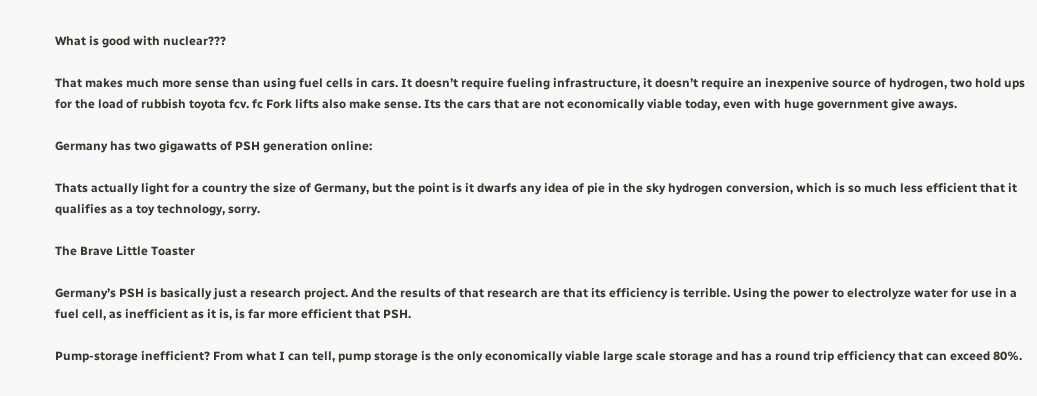What is good with nuclear???

That makes much more sense than using fuel cells in cars. It doesn’t require fueling infrastructure, it doesn’t require an inexpenive source of hydrogen, two hold ups for the load of rubbish toyota fcv. fc Fork lifts also make sense. Its the cars that are not economically viable today, even with huge government give aways.

Germany has two gigawatts of PSH generation online:

Thats actually light for a country the size of Germany, but the point is it dwarfs any idea of pie in the sky hydrogen conversion, which is so much less efficient that it qualifies as a toy technology, sorry.

The Brave Little Toaster

Germany’s PSH is basically just a research project. And the results of that research are that its efficiency is terrible. Using the power to electrolyze water for use in a fuel cell, as inefficient as it is, is far more efficient that PSH.

Pump-storage inefficient? From what I can tell, pump storage is the only economically viable large scale storage and has a round trip efficiency that can exceed 80%.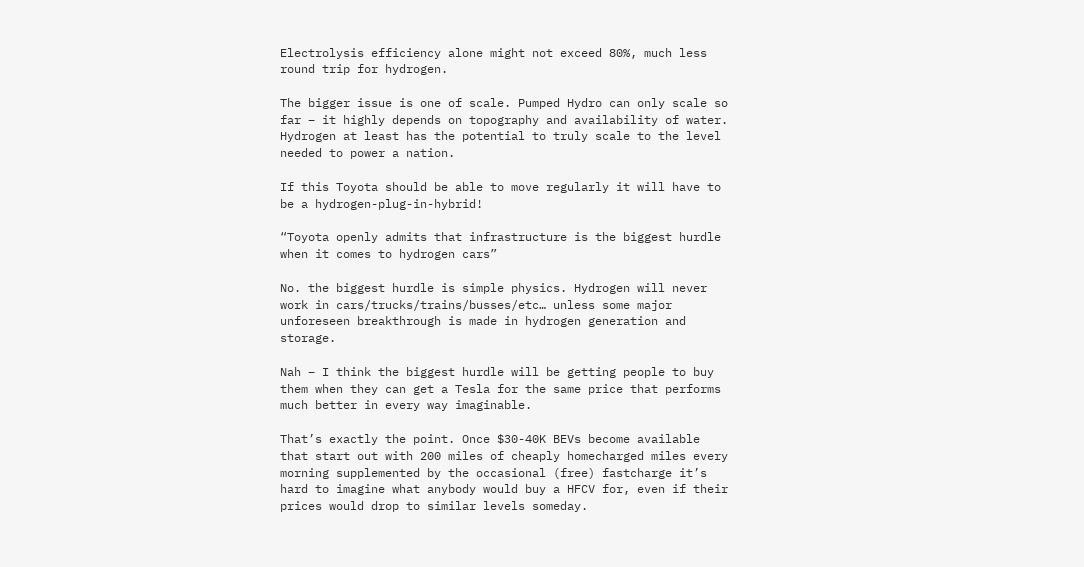Electrolysis efficiency alone might not exceed 80%, much less round trip for hydrogen.

The bigger issue is one of scale. Pumped Hydro can only scale so far – it highly depends on topography and availability of water. Hydrogen at least has the potential to truly scale to the level needed to power a nation.

If this Toyota should be able to move regularly it will have to be a hydrogen-plug-in-hybrid!

“Toyota openly admits that infrastructure is the biggest hurdle when it comes to hydrogen cars”

No. the biggest hurdle is simple physics. Hydrogen will never work in cars/trucks/trains/busses/etc… unless some major unforeseen breakthrough is made in hydrogen generation and storage.

Nah – I think the biggest hurdle will be getting people to buy them when they can get a Tesla for the same price that performs much better in every way imaginable.

That’s exactly the point. Once $30-40K BEVs become available that start out with 200 miles of cheaply homecharged miles every morning supplemented by the occasional (free) fastcharge it’s hard to imagine what anybody would buy a HFCV for, even if their prices would drop to similar levels someday.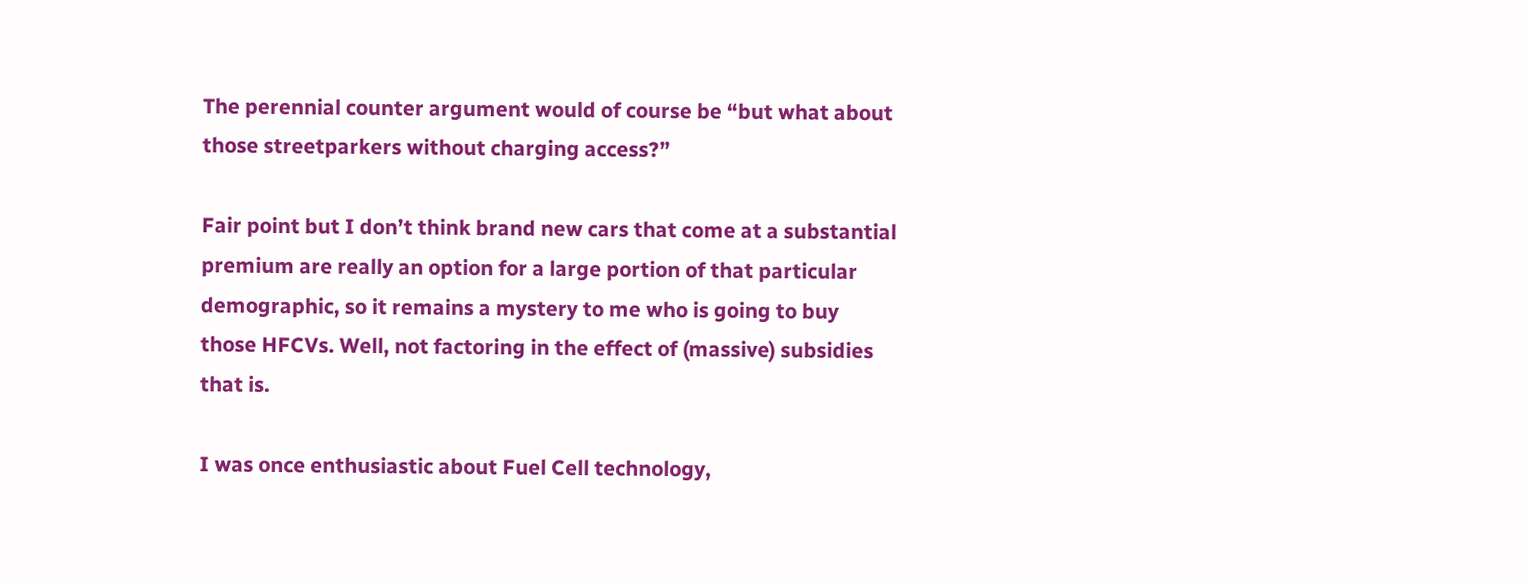The perennial counter argument would of course be “but what about those streetparkers without charging access?”

Fair point but I don’t think brand new cars that come at a substantial premium are really an option for a large portion of that particular demographic, so it remains a mystery to me who is going to buy those HFCVs. Well, not factoring in the effect of (massive) subsidies that is.

I was once enthusiastic about Fuel Cell technology,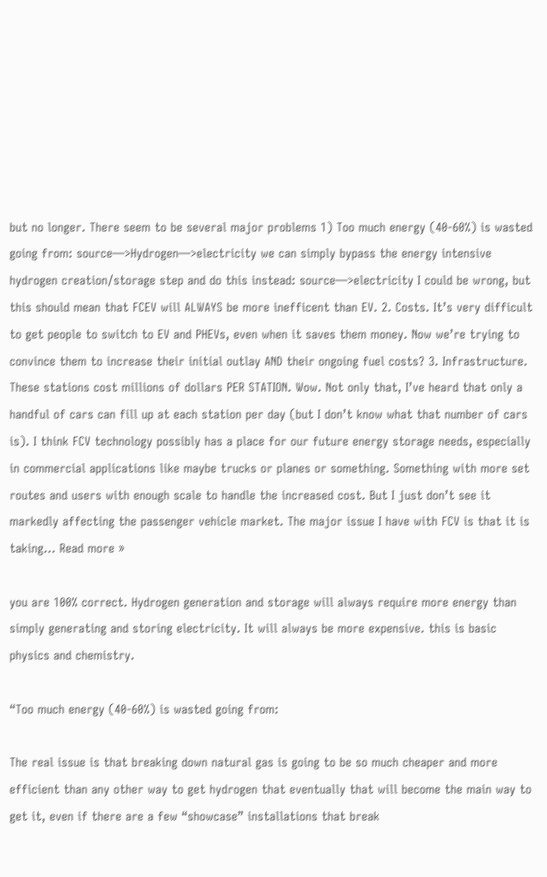but no longer. There seem to be several major problems 1) Too much energy (40-60%) is wasted going from: source—>Hydrogen—>electricity we can simply bypass the energy intensive hydrogen creation/storage step and do this instead: source—>electricity I could be wrong, but this should mean that FCEV will ALWAYS be more inefficent than EV. 2. Costs. It’s very difficult to get people to switch to EV and PHEVs, even when it saves them money. Now we’re trying to convince them to increase their initial outlay AND their ongoing fuel costs? 3. Infrastructure. These stations cost millions of dollars PER STATION. Wow. Not only that, I’ve heard that only a handful of cars can fill up at each station per day (but I don’t know what that number of cars is). I think FCV technology possibly has a place for our future energy storage needs, especially in commercial applications like maybe trucks or planes or something. Something with more set routes and users with enough scale to handle the increased cost. But I just don’t see it markedly affecting the passenger vehicle market. The major issue I have with FCV is that it is taking… Read more »

you are 100% correct. Hydrogen generation and storage will always require more energy than simply generating and storing electricity. It will always be more expensive. this is basic physics and chemistry.

“Too much energy (40-60%) is wasted going from:

The real issue is that breaking down natural gas is going to be so much cheaper and more efficient than any other way to get hydrogen that eventually that will become the main way to get it, even if there are a few “showcase” installations that break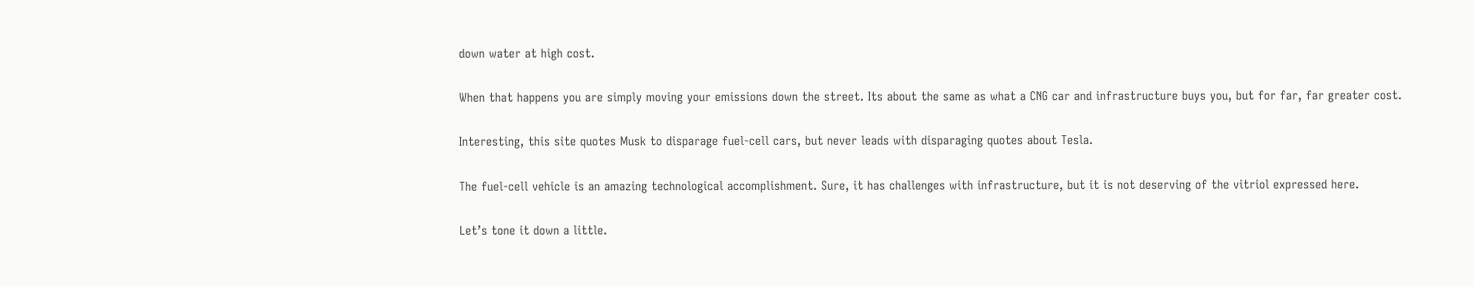down water at high cost.

When that happens you are simply moving your emissions down the street. Its about the same as what a CNG car and infrastructure buys you, but for far, far greater cost.

Interesting, this site quotes Musk to disparage fuel-cell cars, but never leads with disparaging quotes about Tesla.

The fuel-cell vehicle is an amazing technological accomplishment. Sure, it has challenges with infrastructure, but it is not deserving of the vitriol expressed here.

Let’s tone it down a little.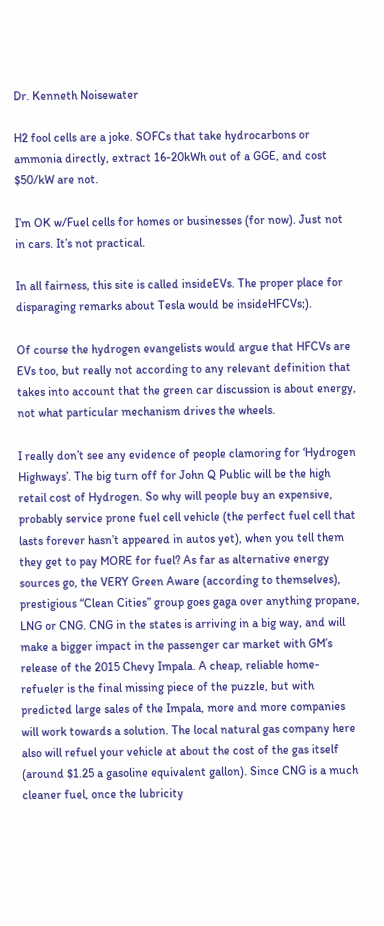Dr. Kenneth Noisewater

H2 fool cells are a joke. SOFCs that take hydrocarbons or ammonia directly, extract 16-20kWh out of a GGE, and cost $50/kW are not.

I’m OK w/Fuel cells for homes or businesses (for now). Just not in cars. It’s not practical.

In all fairness, this site is called insideEVs. The proper place for disparaging remarks about Tesla would be insideHFCVs;).

Of course the hydrogen evangelists would argue that HFCVs are EVs too, but really not according to any relevant definition that takes into account that the green car discussion is about energy, not what particular mechanism drives the wheels.

I really don’t see any evidence of people clamoring for ‘Hydrogen Highways’. The big turn off for John Q Public will be the high retail cost of Hydrogen. So why will people buy an expensive, probably service prone fuel cell vehicle (the perfect fuel cell that lasts forever hasn’t appeared in autos yet), when you tell them they get to pay MORE for fuel? As far as alternative energy sources go, the VERY Green Aware (according to themselves), prestigious “Clean Cities” group goes gaga over anything propane, LNG or CNG. CNG in the states is arriving in a big way, and will make a bigger impact in the passenger car market with GM’s release of the 2015 Chevy Impala. A cheap, reliable home-refueler is the final missing piece of the puzzle, but with predicted large sales of the Impala, more and more companies will work towards a solution. The local natural gas company here also will refuel your vehicle at about the cost of the gas itself (around $1.25 a gasoline equivalent gallon). Since CNG is a much cleaner fuel, once the lubricity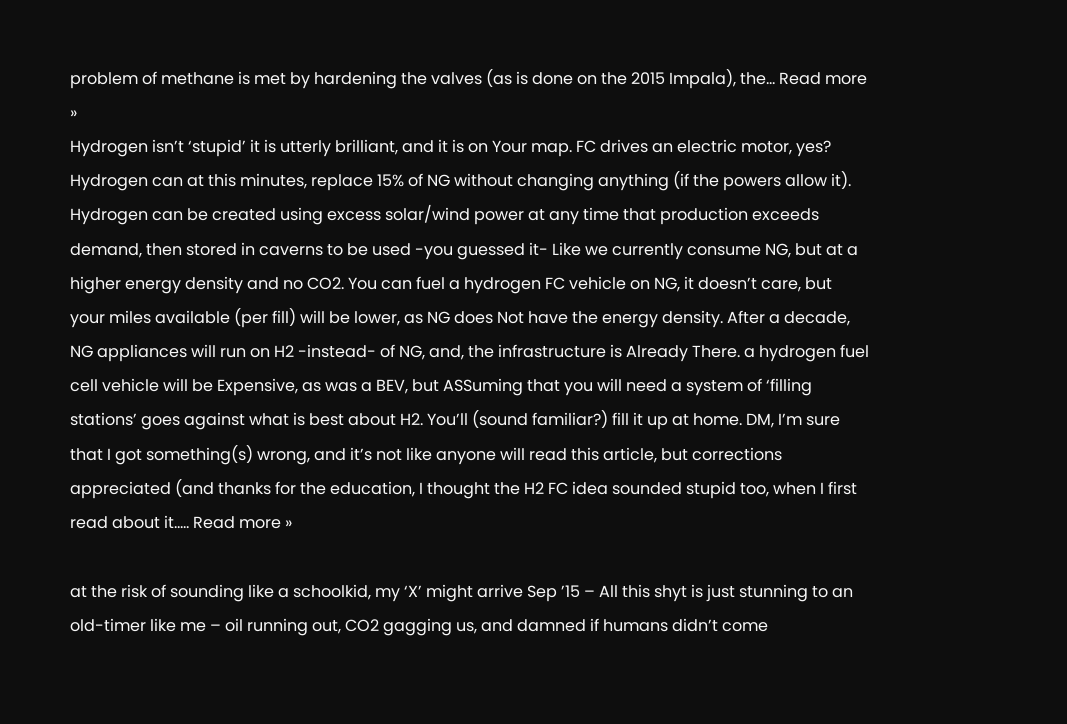problem of methane is met by hardening the valves (as is done on the 2015 Impala), the… Read more »
Hydrogen isn’t ‘stupid’ it is utterly brilliant, and it is on Your map. FC drives an electric motor, yes? Hydrogen can at this minutes, replace 15% of NG without changing anything (if the powers allow it). Hydrogen can be created using excess solar/wind power at any time that production exceeds demand, then stored in caverns to be used -you guessed it- Like we currently consume NG, but at a higher energy density and no CO2. You can fuel a hydrogen FC vehicle on NG, it doesn’t care, but your miles available (per fill) will be lower, as NG does Not have the energy density. After a decade, NG appliances will run on H2 -instead- of NG, and, the infrastructure is Already There. a hydrogen fuel cell vehicle will be Expensive, as was a BEV, but ASSuming that you will need a system of ‘filling stations’ goes against what is best about H2. You’ll (sound familiar?) fill it up at home. DM, I’m sure that I got something(s) wrong, and it’s not like anyone will read this article, but corrections appreciated (and thanks for the education, I thought the H2 FC idea sounded stupid too, when I first read about it..… Read more »

at the risk of sounding like a schoolkid, my ‘X’ might arrive Sep ’15 – All this shyt is just stunning to an old-timer like me – oil running out, CO2 gagging us, and damned if humans didn’t come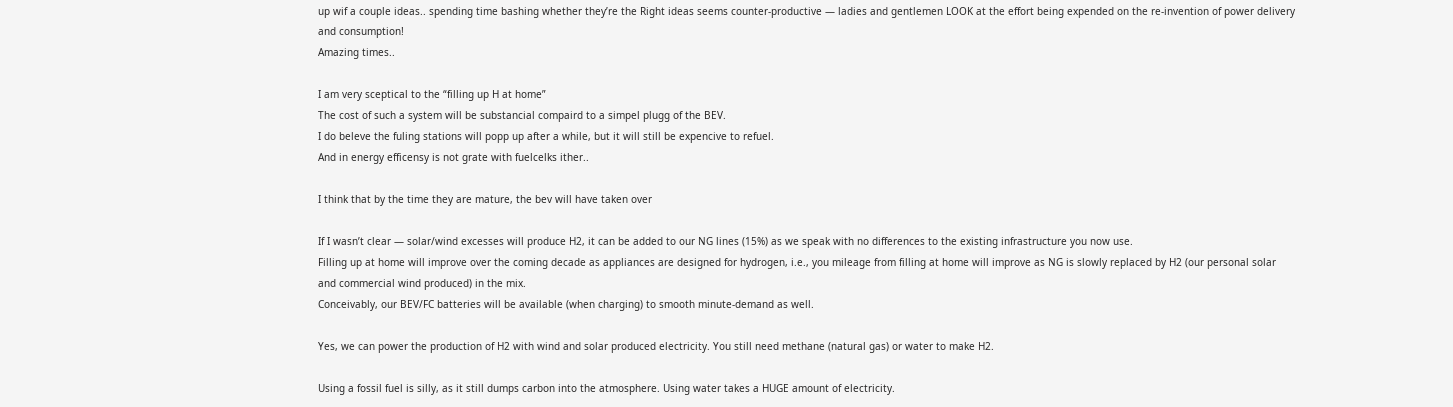up wif a couple ideas.. spending time bashing whether they’re the Right ideas seems counter-productive — ladies and gentlemen LOOK at the effort being expended on the re-invention of power delivery and consumption!
Amazing times..

I am very sceptical to the “filling up H at home”
The cost of such a system will be substancial compaird to a simpel plugg of the BEV.
I do beleve the fuling stations will popp up after a while, but it will still be expencive to refuel.
And in energy efficensy is not grate with fuelcelks ither..

I think that by the time they are mature, the bev will have taken over

If I wasn’t clear — solar/wind excesses will produce H2, it can be added to our NG lines (15%) as we speak with no differences to the existing infrastructure you now use.
Filling up at home will improve over the coming decade as appliances are designed for hydrogen, i.e., you mileage from filling at home will improve as NG is slowly replaced by H2 (our personal solar and commercial wind produced) in the mix.
Conceivably, our BEV/FC batteries will be available (when charging) to smooth minute-demand as well.

Yes, we can power the production of H2 with wind and solar produced electricity. You still need methane (natural gas) or water to make H2.

Using a fossil fuel is silly, as it still dumps carbon into the atmosphere. Using water takes a HUGE amount of electricity.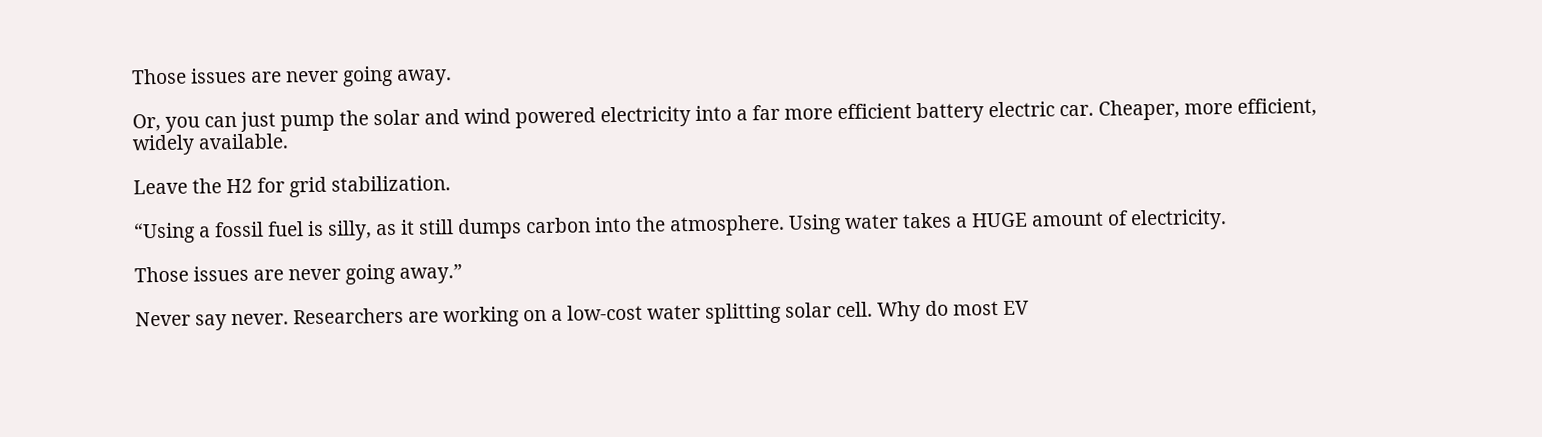Those issues are never going away.

Or, you can just pump the solar and wind powered electricity into a far more efficient battery electric car. Cheaper, more efficient, widely available.

Leave the H2 for grid stabilization.

“Using a fossil fuel is silly, as it still dumps carbon into the atmosphere. Using water takes a HUGE amount of electricity.

Those issues are never going away.”

Never say never. Researchers are working on a low-cost water splitting solar cell. Why do most EV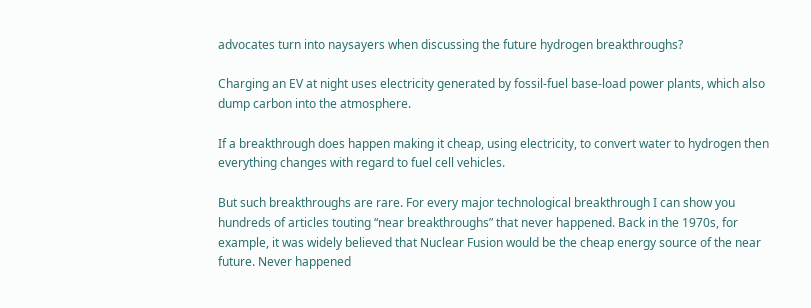advocates turn into naysayers when discussing the future hydrogen breakthroughs?

Charging an EV at night uses electricity generated by fossil-fuel base-load power plants, which also dump carbon into the atmosphere.

If a breakthrough does happen making it cheap, using electricity, to convert water to hydrogen then everything changes with regard to fuel cell vehicles.

But such breakthroughs are rare. For every major technological breakthrough I can show you hundreds of articles touting “near breakthroughs” that never happened. Back in the 1970s, for example, it was widely believed that Nuclear Fusion would be the cheap energy source of the near future. Never happened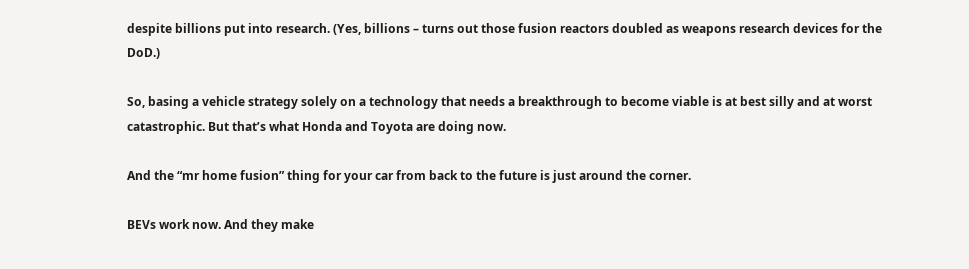despite billions put into research. (Yes, billions – turns out those fusion reactors doubled as weapons research devices for the DoD.)

So, basing a vehicle strategy solely on a technology that needs a breakthrough to become viable is at best silly and at worst catastrophic. But that’s what Honda and Toyota are doing now.

And the “mr home fusion” thing for your car from back to the future is just around the corner.

BEVs work now. And they make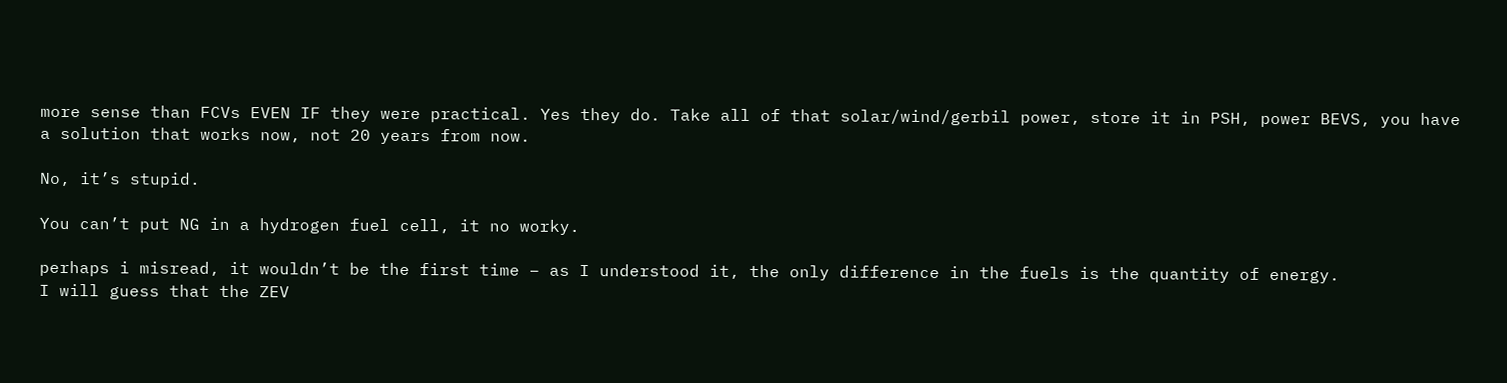more sense than FCVs EVEN IF they were practical. Yes they do. Take all of that solar/wind/gerbil power, store it in PSH, power BEVS, you have a solution that works now, not 20 years from now.

No, it’s stupid.

You can’t put NG in a hydrogen fuel cell, it no worky.

perhaps i misread, it wouldn’t be the first time – as I understood it, the only difference in the fuels is the quantity of energy.
I will guess that the ZEV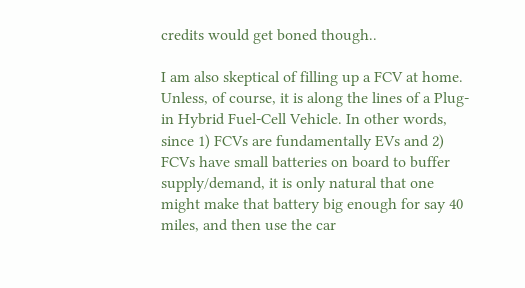credits would get boned though..

I am also skeptical of filling up a FCV at home. Unless, of course, it is along the lines of a Plug-in Hybrid Fuel-Cell Vehicle. In other words, since 1) FCVs are fundamentally EVs and 2) FCVs have small batteries on board to buffer supply/demand, it is only natural that one might make that battery big enough for say 40 miles, and then use the car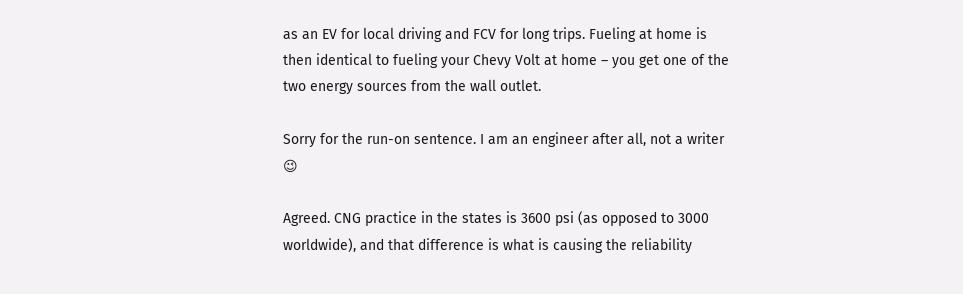as an EV for local driving and FCV for long trips. Fueling at home is then identical to fueling your Chevy Volt at home – you get one of the two energy sources from the wall outlet.

Sorry for the run-on sentence. I am an engineer after all, not a writer 😉

Agreed. CNG practice in the states is 3600 psi (as opposed to 3000 worldwide), and that difference is what is causing the reliability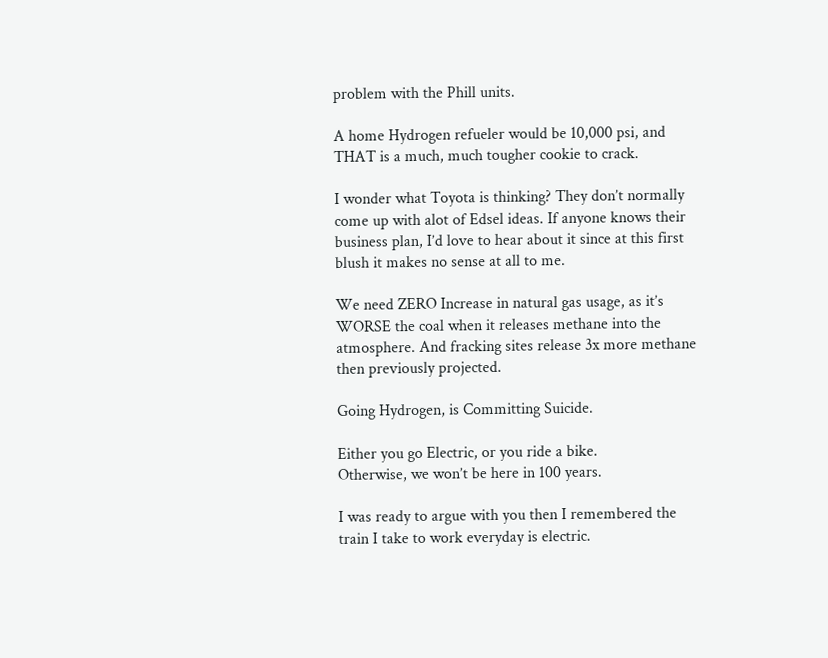problem with the Phill units.

A home Hydrogen refueler would be 10,000 psi, and THAT is a much, much tougher cookie to crack.

I wonder what Toyota is thinking? They don’t normally come up with alot of Edsel ideas. If anyone knows their business plan, I’d love to hear about it since at this first blush it makes no sense at all to me.

We need ZERO Increase in natural gas usage, as it’s WORSE the coal when it releases methane into the atmosphere. And fracking sites release 3x more methane then previously projected.

Going Hydrogen, is Committing Suicide.

Either you go Electric, or you ride a bike.
Otherwise, we won’t be here in 100 years.

I was ready to argue with you then I remembered the train I take to work everyday is electric.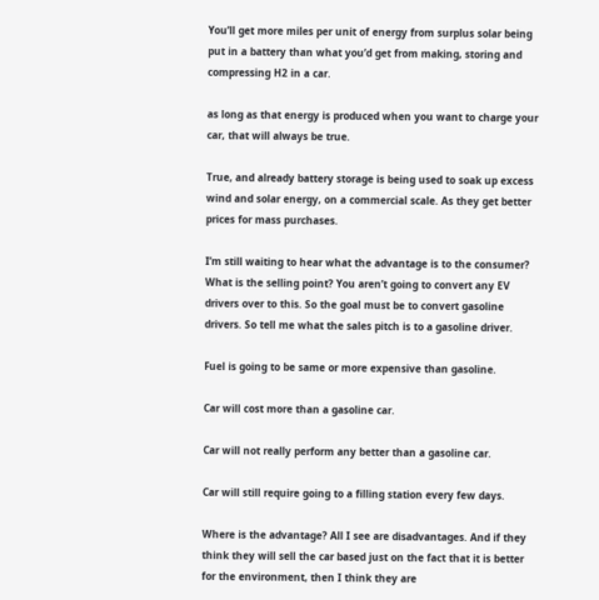You’ll get more miles per unit of energy from surplus solar being put in a battery than what you’d get from making, storing and compressing H2 in a car.

as long as that energy is produced when you want to charge your car, that will always be true.

True, and already battery storage is being used to soak up excess wind and solar energy, on a commercial scale. As they get better prices for mass purchases.

I’m still waiting to hear what the advantage is to the consumer? What is the selling point? You aren’t going to convert any EV drivers over to this. So the goal must be to convert gasoline drivers. So tell me what the sales pitch is to a gasoline driver.

Fuel is going to be same or more expensive than gasoline.

Car will cost more than a gasoline car.

Car will not really perform any better than a gasoline car.

Car will still require going to a filling station every few days.

Where is the advantage? All I see are disadvantages. And if they think they will sell the car based just on the fact that it is better for the environment, then I think they are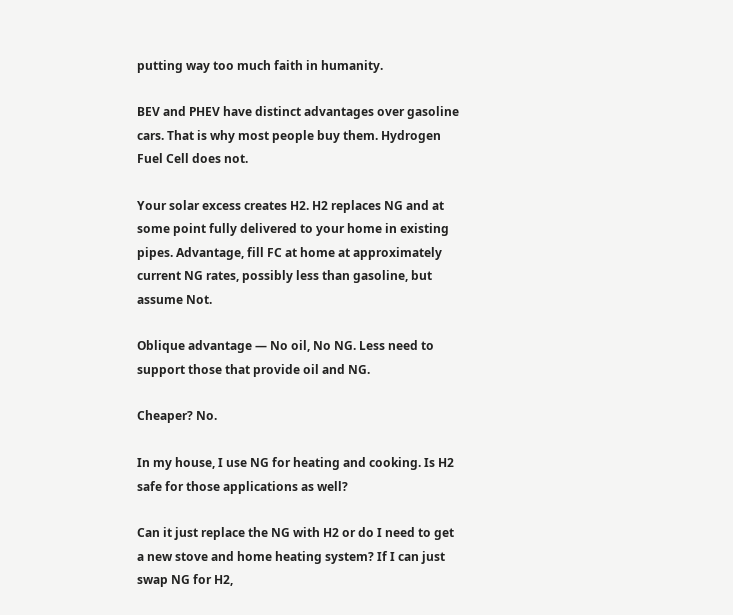putting way too much faith in humanity.

BEV and PHEV have distinct advantages over gasoline cars. That is why most people buy them. Hydrogen Fuel Cell does not.

Your solar excess creates H2. H2 replaces NG and at some point fully delivered to your home in existing pipes. Advantage, fill FC at home at approximately current NG rates, possibly less than gasoline, but assume Not.

Oblique advantage — No oil, No NG. Less need to support those that provide oil and NG.

Cheaper? No.

In my house, I use NG for heating and cooking. Is H2 safe for those applications as well?

Can it just replace the NG with H2 or do I need to get a new stove and home heating system? If I can just swap NG for H2,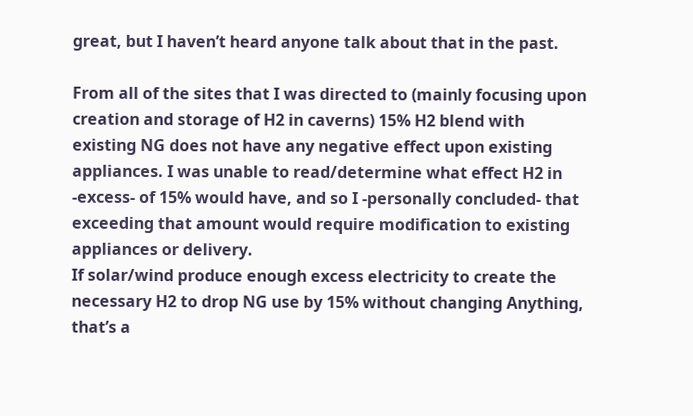great, but I haven’t heard anyone talk about that in the past.

From all of the sites that I was directed to (mainly focusing upon creation and storage of H2 in caverns) 15% H2 blend with existing NG does not have any negative effect upon existing appliances. I was unable to read/determine what effect H2 in -excess- of 15% would have, and so I -personally concluded- that exceeding that amount would require modification to existing appliances or delivery.
If solar/wind produce enough excess electricity to create the necessary H2 to drop NG use by 15% without changing Anything, that’s a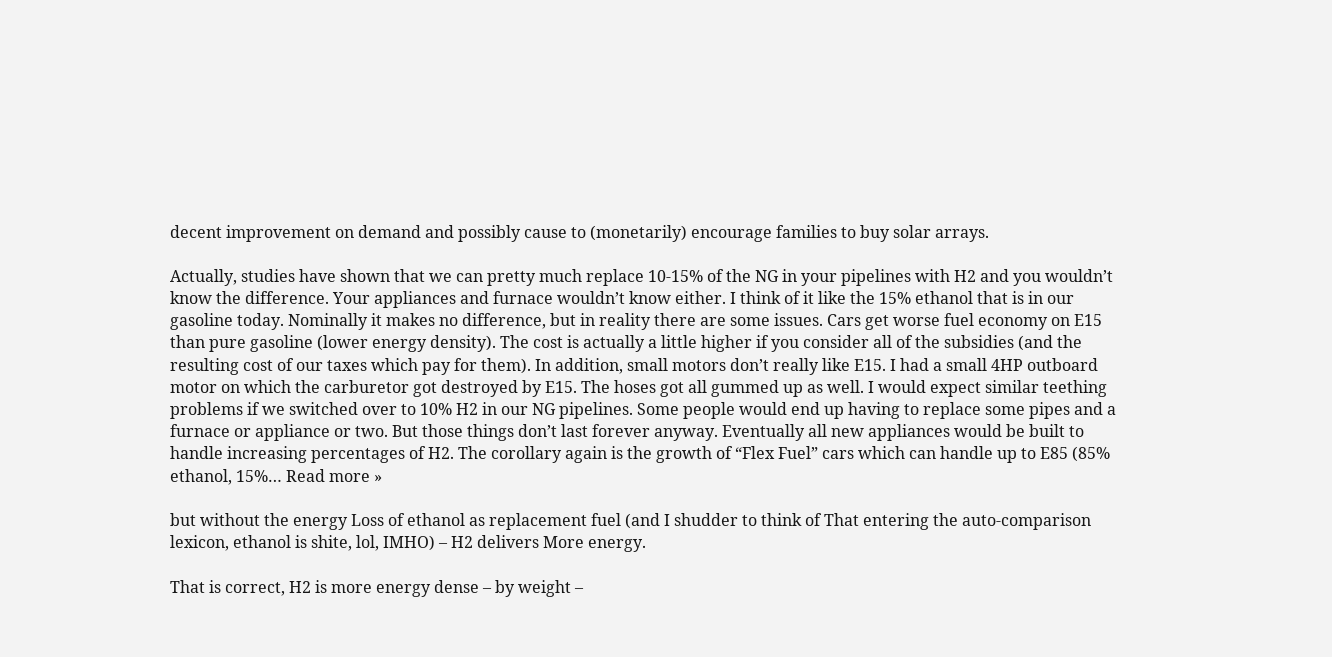decent improvement on demand and possibly cause to (monetarily) encourage families to buy solar arrays.

Actually, studies have shown that we can pretty much replace 10-15% of the NG in your pipelines with H2 and you wouldn’t know the difference. Your appliances and furnace wouldn’t know either. I think of it like the 15% ethanol that is in our gasoline today. Nominally it makes no difference, but in reality there are some issues. Cars get worse fuel economy on E15 than pure gasoline (lower energy density). The cost is actually a little higher if you consider all of the subsidies (and the resulting cost of our taxes which pay for them). In addition, small motors don’t really like E15. I had a small 4HP outboard motor on which the carburetor got destroyed by E15. The hoses got all gummed up as well. I would expect similar teething problems if we switched over to 10% H2 in our NG pipelines. Some people would end up having to replace some pipes and a furnace or appliance or two. But those things don’t last forever anyway. Eventually all new appliances would be built to handle increasing percentages of H2. The corollary again is the growth of “Flex Fuel” cars which can handle up to E85 (85% ethanol, 15%… Read more »

but without the energy Loss of ethanol as replacement fuel (and I shudder to think of That entering the auto-comparison lexicon, ethanol is shite, lol, IMHO) – H2 delivers More energy.

That is correct, H2 is more energy dense – by weight –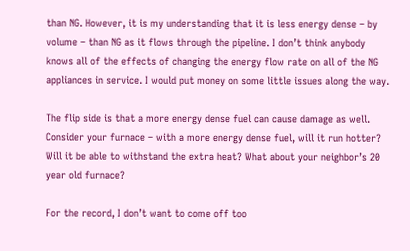than NG. However, it is my understanding that it is less energy dense – by volume – than NG as it flows through the pipeline. I don’t think anybody knows all of the effects of changing the energy flow rate on all of the NG appliances in service. I would put money on some little issues along the way.

The flip side is that a more energy dense fuel can cause damage as well. Consider your furnace – with a more energy dense fuel, will it run hotter? Will it be able to withstand the extra heat? What about your neighbor’s 20 year old furnace?

For the record, I don’t want to come off too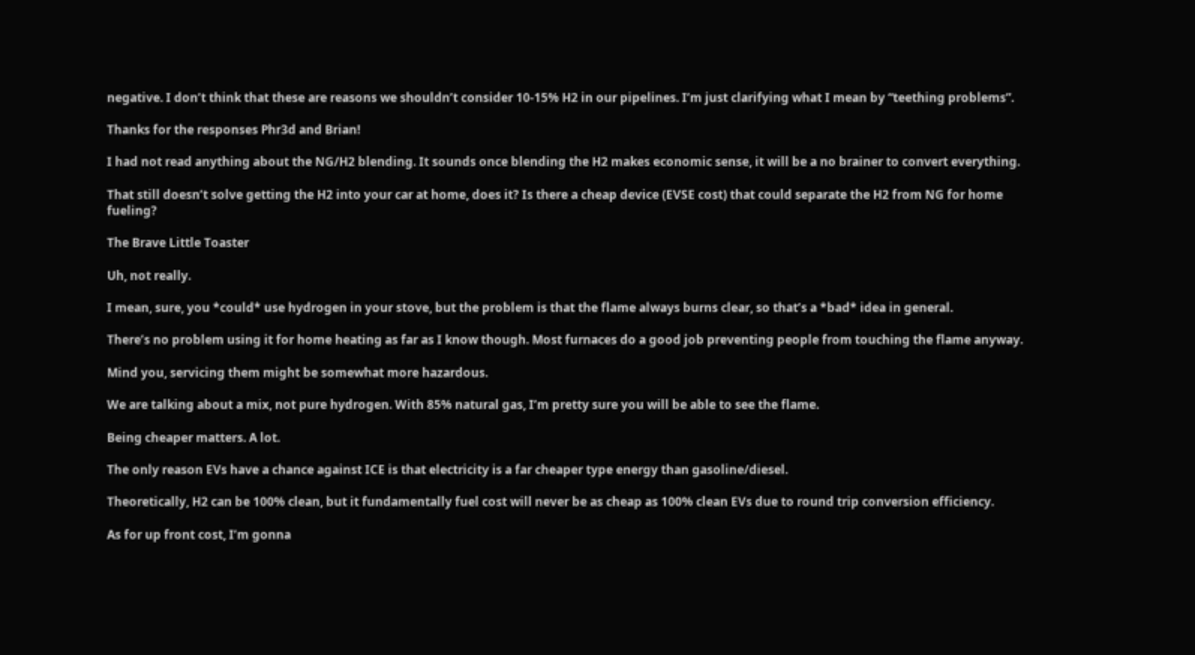negative. I don’t think that these are reasons we shouldn’t consider 10-15% H2 in our pipelines. I’m just clarifying what I mean by “teething problems”.

Thanks for the responses Phr3d and Brian!

I had not read anything about the NG/H2 blending. It sounds once blending the H2 makes economic sense, it will be a no brainer to convert everything.

That still doesn’t solve getting the H2 into your car at home, does it? Is there a cheap device (EVSE cost) that could separate the H2 from NG for home fueling?

The Brave Little Toaster

Uh, not really.

I mean, sure, you *could* use hydrogen in your stove, but the problem is that the flame always burns clear, so that’s a *bad* idea in general.

There’s no problem using it for home heating as far as I know though. Most furnaces do a good job preventing people from touching the flame anyway.

Mind you, servicing them might be somewhat more hazardous.

We are talking about a mix, not pure hydrogen. With 85% natural gas, I’m pretty sure you will be able to see the flame.

Being cheaper matters. A lot.

The only reason EVs have a chance against ICE is that electricity is a far cheaper type energy than gasoline/diesel.

Theoretically, H2 can be 100% clean, but it fundamentally fuel cost will never be as cheap as 100% clean EVs due to round trip conversion efficiency.

As for up front cost, I’m gonna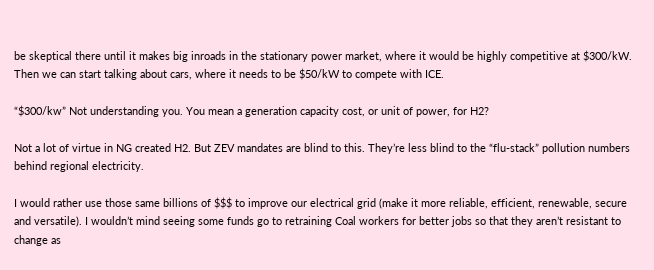be skeptical there until it makes big inroads in the stationary power market, where it would be highly competitive at $300/kW. Then we can start talking about cars, where it needs to be $50/kW to compete with ICE.

“$300/kw” Not understanding you. You mean a generation capacity cost, or unit of power, for H2?

Not a lot of virtue in NG created H2. But ZEV mandates are blind to this. They’re less blind to the “flu-stack” pollution numbers behind regional electricity.

I would rather use those same billions of $$$ to improve our electrical grid (make it more reliable, efficient, renewable, secure and versatile). I wouldn’t mind seeing some funds go to retraining Coal workers for better jobs so that they aren’t resistant to change as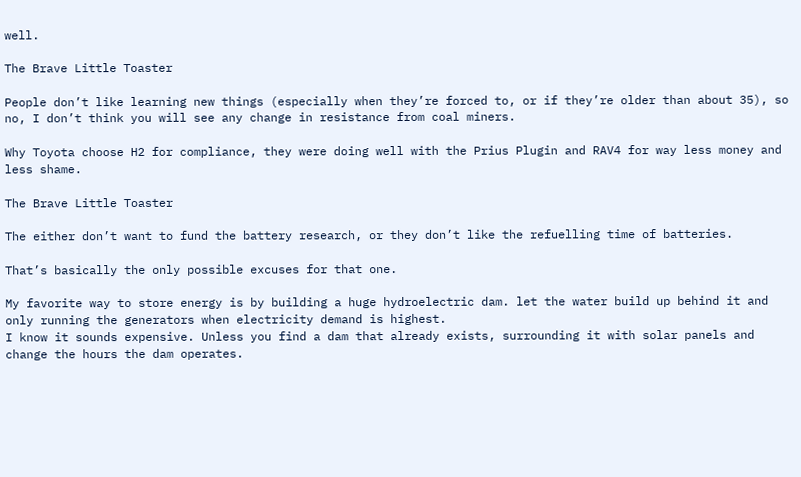well.

The Brave Little Toaster

People don’t like learning new things (especially when they’re forced to, or if they’re older than about 35), so no, I don’t think you will see any change in resistance from coal miners.

Why Toyota choose H2 for compliance, they were doing well with the Prius Plugin and RAV4 for way less money and less shame.

The Brave Little Toaster

The either don’t want to fund the battery research, or they don’t like the refuelling time of batteries.

That’s basically the only possible excuses for that one.

My favorite way to store energy is by building a huge hydroelectric dam. let the water build up behind it and only running the generators when electricity demand is highest.
I know it sounds expensive. Unless you find a dam that already exists, surrounding it with solar panels and change the hours the dam operates.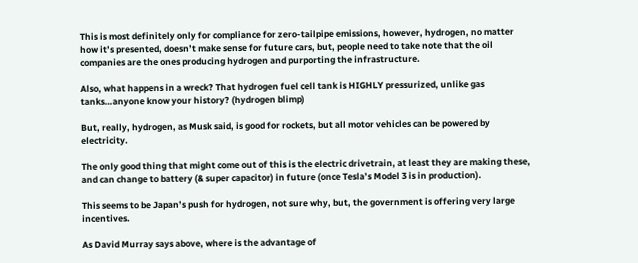This is most definitely only for compliance for zero-tailpipe emissions, however, hydrogen, no matter how it’s presented, doesn’t make sense for future cars, but, people need to take note that the oil companies are the ones producing hydrogen and purporting the infrastructure.

Also, what happens in a wreck? That hydrogen fuel cell tank is HIGHLY pressurized, unlike gas tanks…anyone know your history? (hydrogen blimp)

But, really, hydrogen, as Musk said, is good for rockets, but all motor vehicles can be powered by electricity.

The only good thing that might come out of this is the electric drivetrain, at least they are making these, and can change to battery (& super capacitor) in future (once Tesla’s Model 3 is in production).

This seems to be Japan’s push for hydrogen, not sure why, but, the government is offering very large incentives.

As David Murray says above, where is the advantage of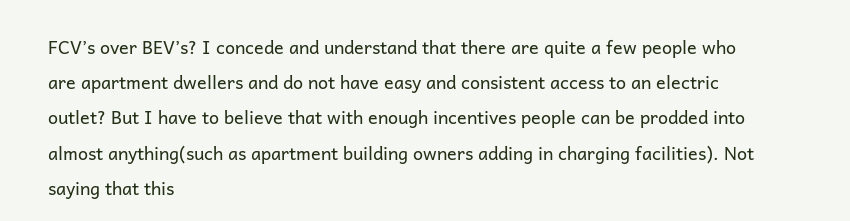FCV’s over BEV’s? I concede and understand that there are quite a few people who are apartment dwellers and do not have easy and consistent access to an electric outlet? But I have to believe that with enough incentives people can be prodded into almost anything(such as apartment building owners adding in charging facilities). Not saying that this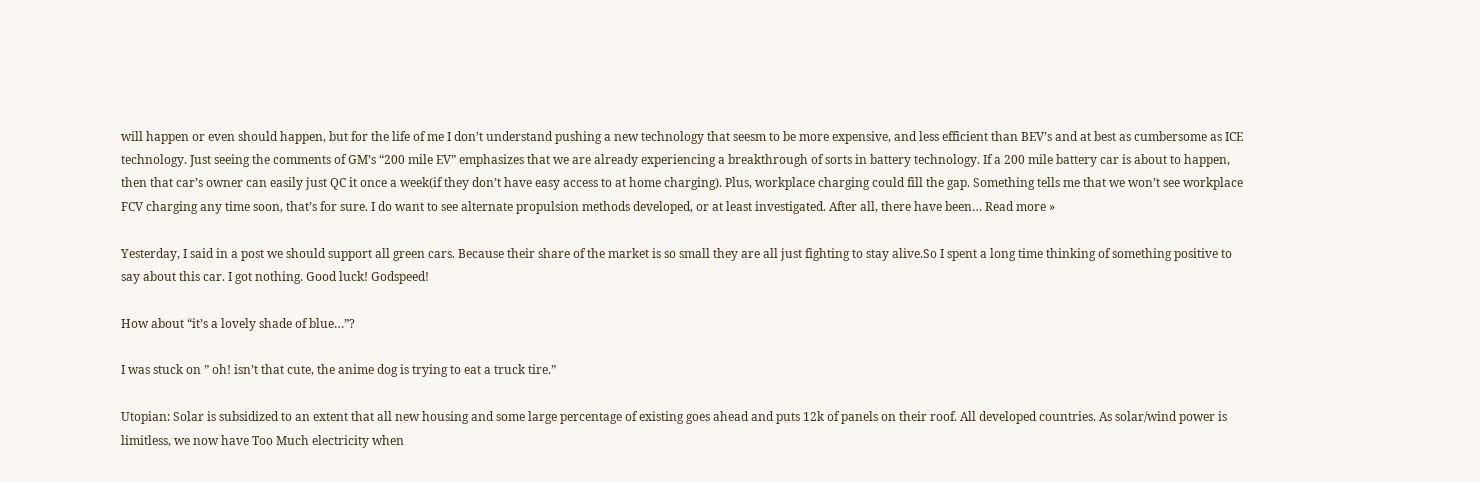will happen or even should happen, but for the life of me I don’t understand pushing a new technology that seesm to be more expensive, and less efficient than BEV’s and at best as cumbersome as ICE technology. Just seeing the comments of GM’s “200 mile EV” emphasizes that we are already experiencing a breakthrough of sorts in battery technology. If a 200 mile battery car is about to happen, then that car’s owner can easily just QC it once a week(if they don’t have easy access to at home charging). Plus, workplace charging could fill the gap. Something tells me that we won’t see workplace FCV charging any time soon, that’s for sure. I do want to see alternate propulsion methods developed, or at least investigated. After all, there have been… Read more »

Yesterday, I said in a post we should support all green cars. Because their share of the market is so small they are all just fighting to stay alive.So I spent a long time thinking of something positive to say about this car. I got nothing. Good luck! Godspeed!

How about “it’s a lovely shade of blue…”?

I was stuck on ” oh! isn’t that cute, the anime dog is trying to eat a truck tire.”

Utopian: Solar is subsidized to an extent that all new housing and some large percentage of existing goes ahead and puts 12k of panels on their roof. All developed countries. As solar/wind power is limitless, we now have Too Much electricity when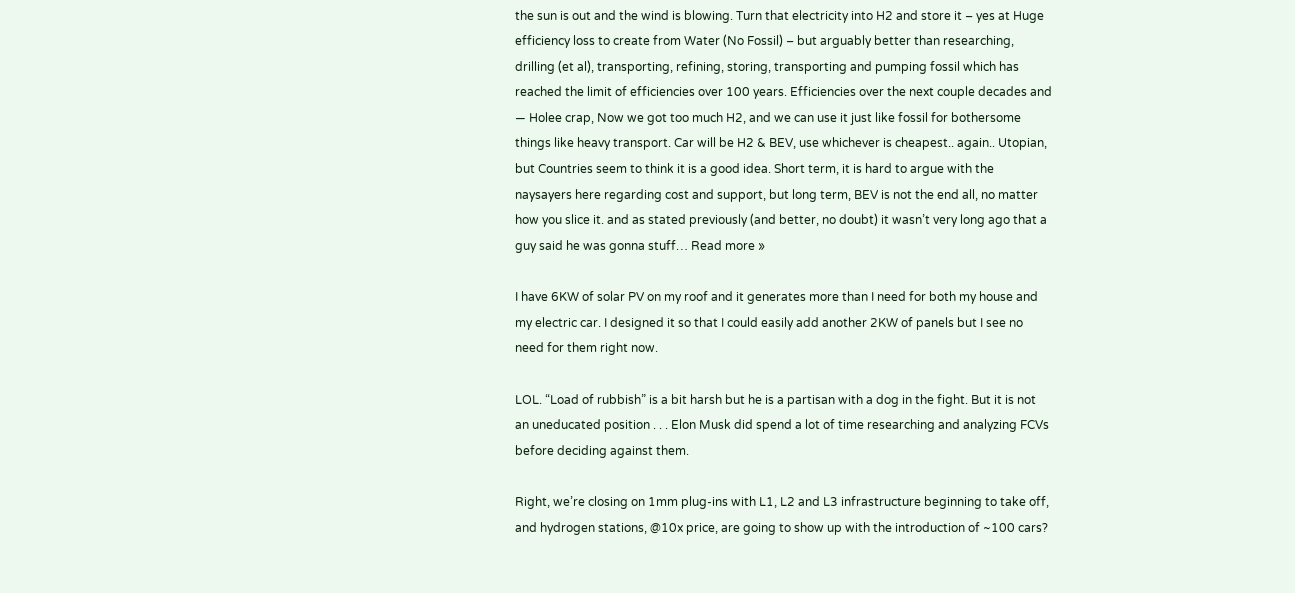the sun is out and the wind is blowing. Turn that electricity into H2 and store it – yes at Huge efficiency loss to create from Water (No Fossil) – but arguably better than researching, drilling (et al), transporting, refining, storing, transporting and pumping fossil which has reached the limit of efficiencies over 100 years. Efficiencies over the next couple decades and — Holee crap, Now we got too much H2, and we can use it just like fossil for bothersome things like heavy transport. Car will be H2 & BEV, use whichever is cheapest.. again.. Utopian, but Countries seem to think it is a good idea. Short term, it is hard to argue with the naysayers here regarding cost and support, but long term, BEV is not the end all, no matter how you slice it. and as stated previously (and better, no doubt) it wasn’t very long ago that a guy said he was gonna stuff… Read more »

I have 6KW of solar PV on my roof and it generates more than I need for both my house and my electric car. I designed it so that I could easily add another 2KW of panels but I see no need for them right now.

LOL. “Load of rubbish” is a bit harsh but he is a partisan with a dog in the fight. But it is not an uneducated position . . . Elon Musk did spend a lot of time researching and analyzing FCVs before deciding against them.

Right, we’re closing on 1mm plug-ins with L1, L2 and L3 infrastructure beginning to take off, and hydrogen stations, @10x price, are going to show up with the introduction of ~100 cars?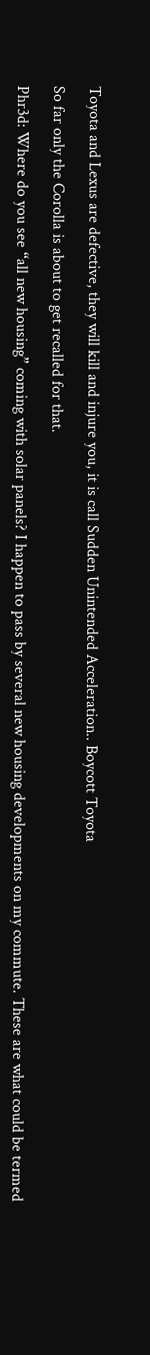Toyota and Lexus are defective, they will kill and injure you, it is call Sudden Unintended Acceleration.. Boycott Toyota

So far only the Corolla is about to get recalled for that.

Phr3d: Where do you see “all new housing” coming with solar panels? I happen to pass by several new housing developments on my commute. These are what could be termed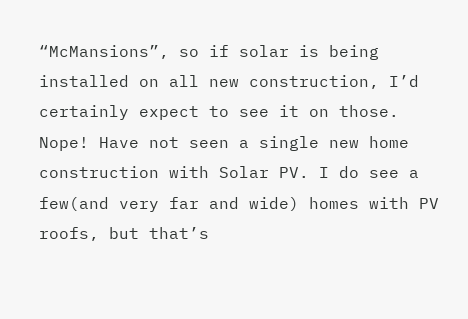“McMansions”, so if solar is being installed on all new construction, I’d certainly expect to see it on those. Nope! Have not seen a single new home construction with Solar PV. I do see a few(and very far and wide) homes with PV roofs, but that’s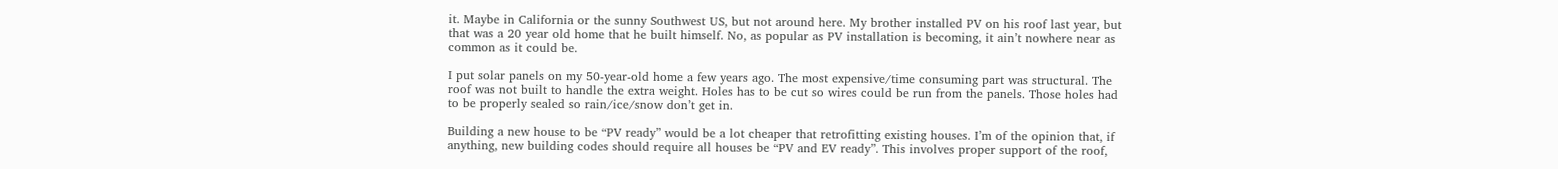it. Maybe in California or the sunny Southwest US, but not around here. My brother installed PV on his roof last year, but that was a 20 year old home that he built himself. No, as popular as PV installation is becoming, it ain’t nowhere near as common as it could be.

I put solar panels on my 50-year-old home a few years ago. The most expensive/time consuming part was structural. The roof was not built to handle the extra weight. Holes has to be cut so wires could be run from the panels. Those holes had to be properly sealed so rain/ice/snow don’t get in.

Building a new house to be “PV ready” would be a lot cheaper that retrofitting existing houses. I’m of the opinion that, if anything, new building codes should require all houses be “PV and EV ready”. This involves proper support of the roof,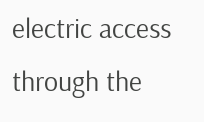electric access through the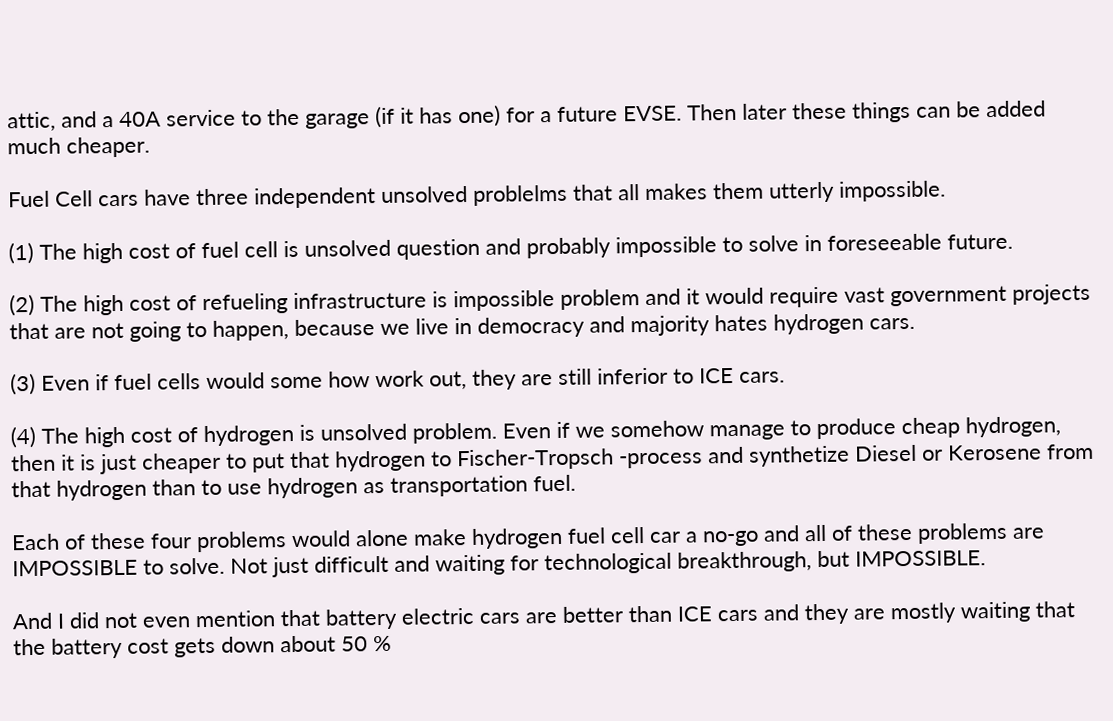attic, and a 40A service to the garage (if it has one) for a future EVSE. Then later these things can be added much cheaper.

Fuel Cell cars have three independent unsolved problelms that all makes them utterly impossible.

(1) The high cost of fuel cell is unsolved question and probably impossible to solve in foreseeable future.

(2) The high cost of refueling infrastructure is impossible problem and it would require vast government projects that are not going to happen, because we live in democracy and majority hates hydrogen cars.

(3) Even if fuel cells would some how work out, they are still inferior to ICE cars.

(4) The high cost of hydrogen is unsolved problem. Even if we somehow manage to produce cheap hydrogen, then it is just cheaper to put that hydrogen to Fischer-Tropsch -process and synthetize Diesel or Kerosene from that hydrogen than to use hydrogen as transportation fuel.

Each of these four problems would alone make hydrogen fuel cell car a no-go and all of these problems are IMPOSSIBLE to solve. Not just difficult and waiting for technological breakthrough, but IMPOSSIBLE.

And I did not even mention that battery electric cars are better than ICE cars and they are mostly waiting that the battery cost gets down about 50 %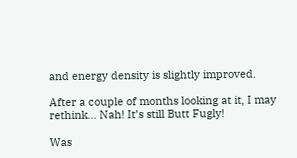and energy density is slightly improved.

After a couple of months looking at it, I may rethink… Nah! It’s still Butt Fugly!

Was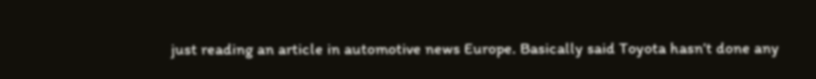just reading an article in automotive news Europe. Basically said Toyota hasn’t done any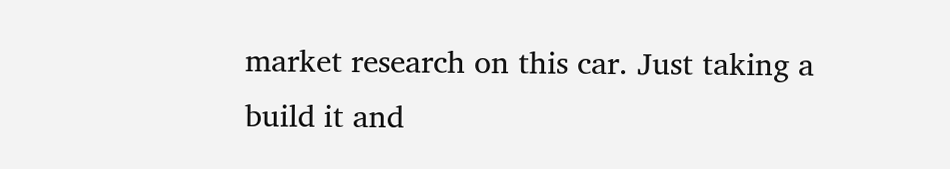market research on this car. Just taking a build it and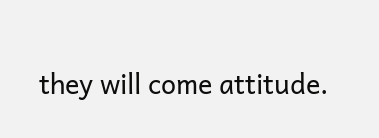they will come attitude.